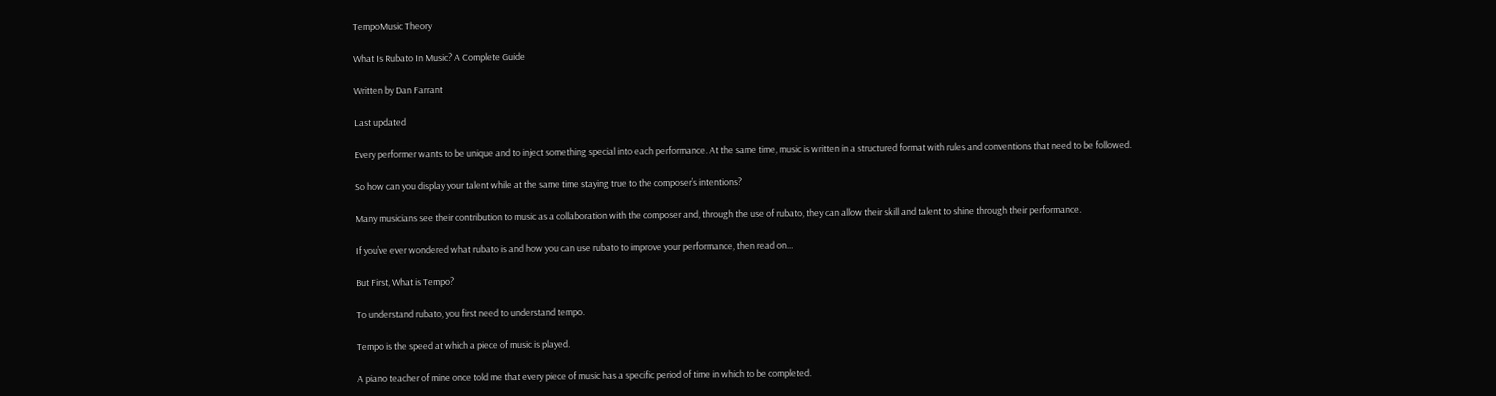TempoMusic Theory

What Is Rubato In Music? A Complete Guide

Written by Dan Farrant

Last updated

Every performer wants to be unique and to inject something special into each performance. At the same time, music is written in a structured format with rules and conventions that need to be followed.

So how can you display your talent while at the same time staying true to the composer’s intentions?

Many musicians see their contribution to music as a collaboration with the composer and, through the use of rubato, they can allow their skill and talent to shine through their performance.

If you’ve ever wondered what rubato is and how you can use rubato to improve your performance, then read on…

But First, What is Tempo?

To understand rubato, you first need to understand tempo.

Tempo is the speed at which a piece of music is played.

A piano teacher of mine once told me that every piece of music has a specific period of time in which to be completed.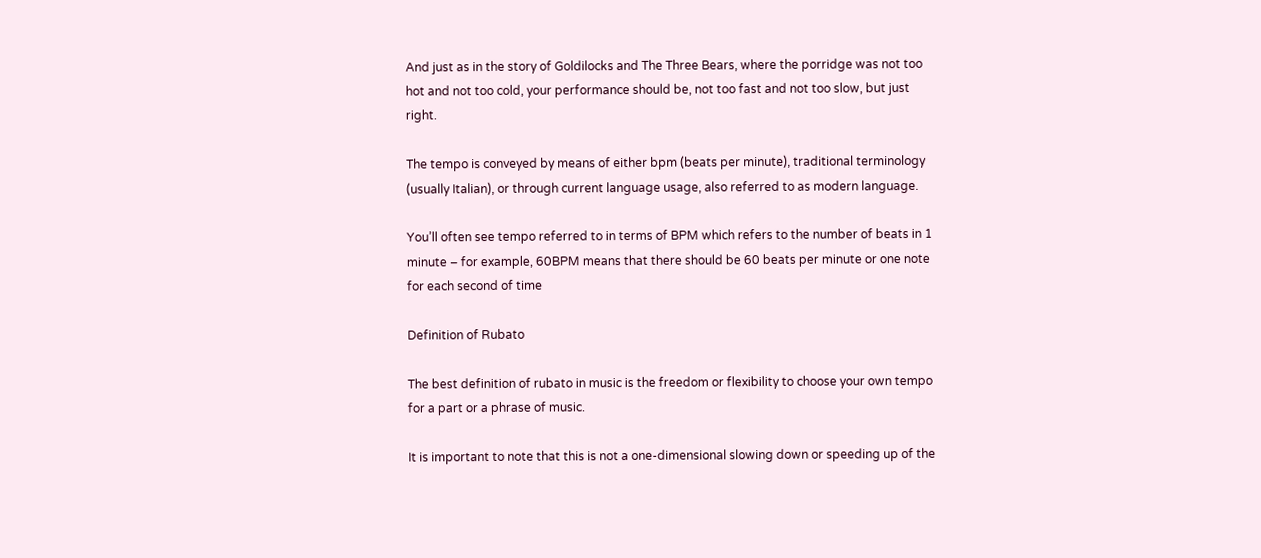And just as in the story of Goldilocks and The Three Bears, where the porridge was not too hot and not too cold, your performance should be, not too fast and not too slow, but just right.

The tempo is conveyed by means of either bpm (beats per minute), traditional terminology (usually Italian), or through current language usage, also referred to as modern language.

You’ll often see tempo referred to in terms of BPM which refers to the number of beats in 1 minute – for example, 60BPM means that there should be 60 beats per minute or one note for each second of time

Definition of Rubato

The best definition of rubato in music is the freedom or flexibility to choose your own tempo for a part or a phrase of music.

It is important to note that this is not a one-dimensional slowing down or speeding up of the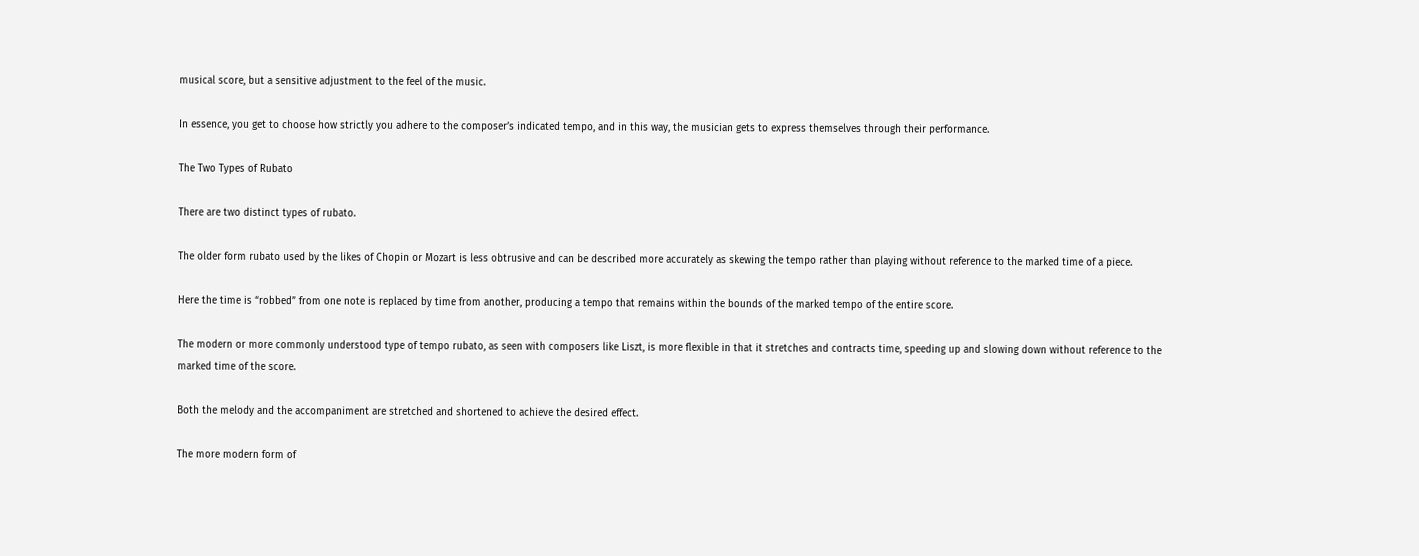musical score, but a sensitive adjustment to the feel of the music.

In essence, you get to choose how strictly you adhere to the composer’s indicated tempo, and in this way, the musician gets to express themselves through their performance.

The Two Types of Rubato

There are two distinct types of rubato.

The older form rubato used by the likes of Chopin or Mozart is less obtrusive and can be described more accurately as skewing the tempo rather than playing without reference to the marked time of a piece.

Here the time is “robbed” from one note is replaced by time from another, producing a tempo that remains within the bounds of the marked tempo of the entire score.

The modern or more commonly understood type of tempo rubato, as seen with composers like Liszt, is more flexible in that it stretches and contracts time, speeding up and slowing down without reference to the marked time of the score.

Both the melody and the accompaniment are stretched and shortened to achieve the desired effect.

The more modern form of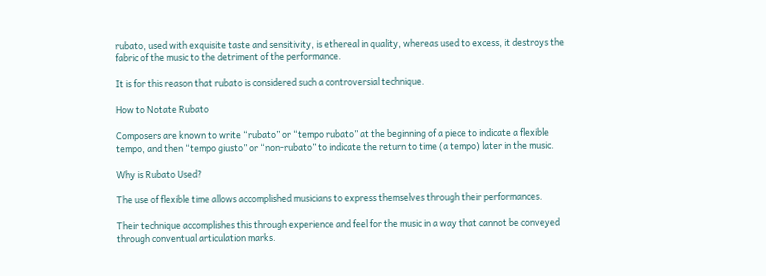rubato, used with exquisite taste and sensitivity, is ethereal in quality, whereas used to excess, it destroys the fabric of the music to the detriment of the performance.

It is for this reason that rubato is considered such a controversial technique.

How to Notate Rubato

Composers are known to write “rubato” or “tempo rubato” at the beginning of a piece to indicate a flexible tempo, and then “tempo giusto” or “non-rubato” to indicate the return to time (a tempo) later in the music.

Why is Rubato Used?

The use of flexible time allows accomplished musicians to express themselves through their performances.

Their technique accomplishes this through experience and feel for the music in a way that cannot be conveyed through conventual articulation marks.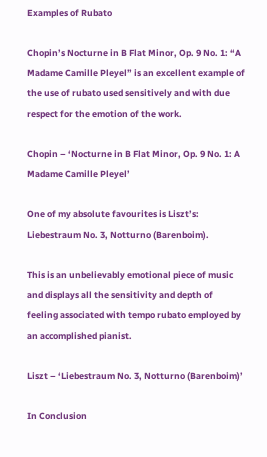Examples of Rubato

Chopin’s Nocturne in B Flat Minor, Op. 9 No. 1: “A Madame Camille Pleyel” is an excellent example of the use of rubato used sensitively and with due respect for the emotion of the work.

Chopin – ‘Nocturne in B Flat Minor, Op. 9 No. 1: A Madame Camille Pleyel’

One of my absolute favourites is Liszt’s: Liebestraum No. 3, Notturno (Barenboim).

This is an unbelievably emotional piece of music and displays all the sensitivity and depth of feeling associated with tempo rubato employed by an accomplished pianist.

Liszt – ‘Liebestraum No. 3, Notturno (Barenboim)’

In Conclusion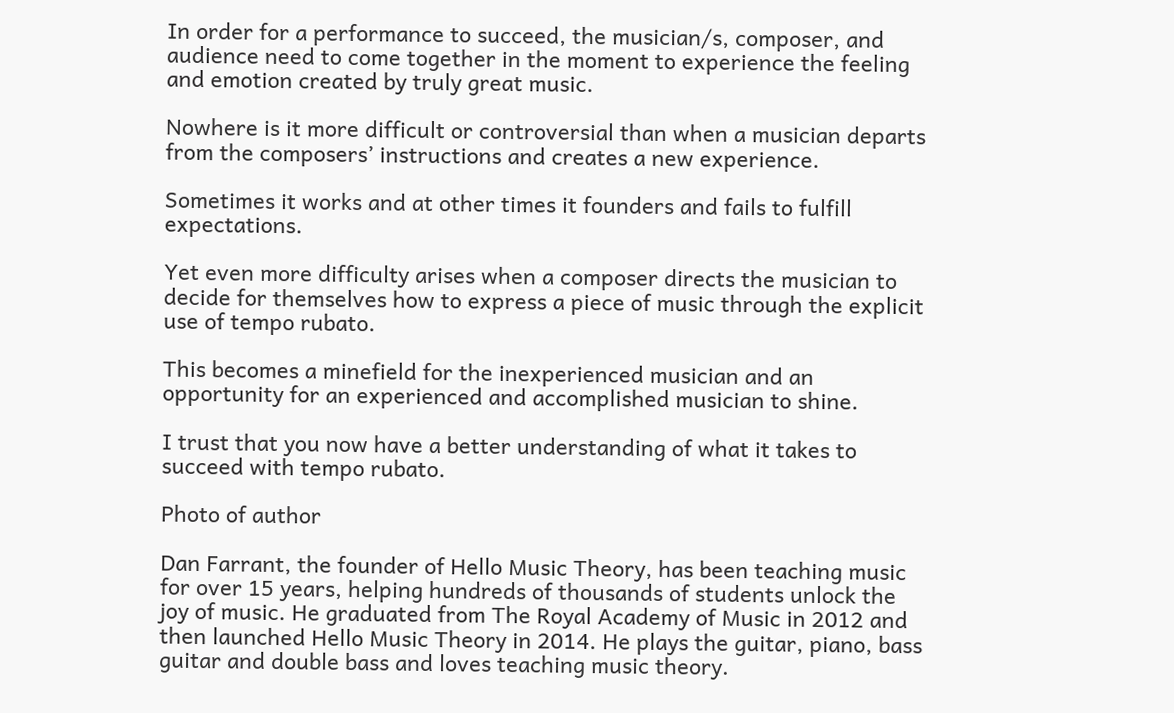In order for a performance to succeed, the musician/s, composer, and audience need to come together in the moment to experience the feeling and emotion created by truly great music.

Nowhere is it more difficult or controversial than when a musician departs from the composers’ instructions and creates a new experience.

Sometimes it works and at other times it founders and fails to fulfill expectations.

Yet even more difficulty arises when a composer directs the musician to decide for themselves how to express a piece of music through the explicit use of tempo rubato.

This becomes a minefield for the inexperienced musician and an opportunity for an experienced and accomplished musician to shine.

I trust that you now have a better understanding of what it takes to succeed with tempo rubato.

Photo of author

Dan Farrant, the founder of Hello Music Theory, has been teaching music for over 15 years, helping hundreds of thousands of students unlock the joy of music. He graduated from The Royal Academy of Music in 2012 and then launched Hello Music Theory in 2014. He plays the guitar, piano, bass guitar and double bass and loves teaching music theory.